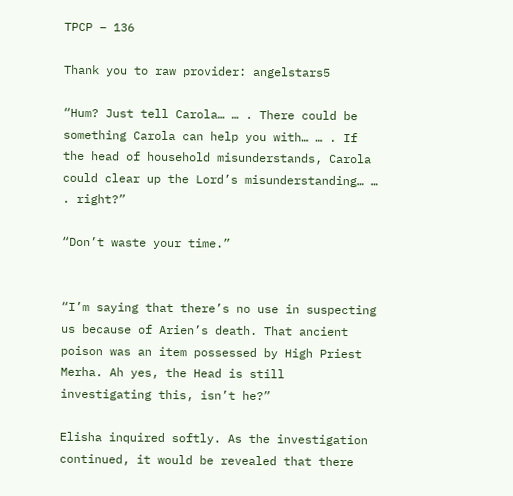TPCP – 136

Thank you to raw provider: angelstars5

“Hum? Just tell Carola… … . There could be something Carola can help you with… … . If the head of household misunderstands, Carola could clear up the Lord’s misunderstanding… … . right?”

“Don’t waste your time.”


“I’m saying that there’s no use in suspecting us because of Arien’s death. That ancient poison was an item possessed by High Priest Merha. Ah yes, the Head is still investigating this, isn’t he?”

Elisha inquired softly. As the investigation continued, it would be revealed that there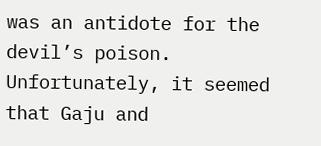was an antidote for the devil’s poison. Unfortunately, it seemed that Gaju and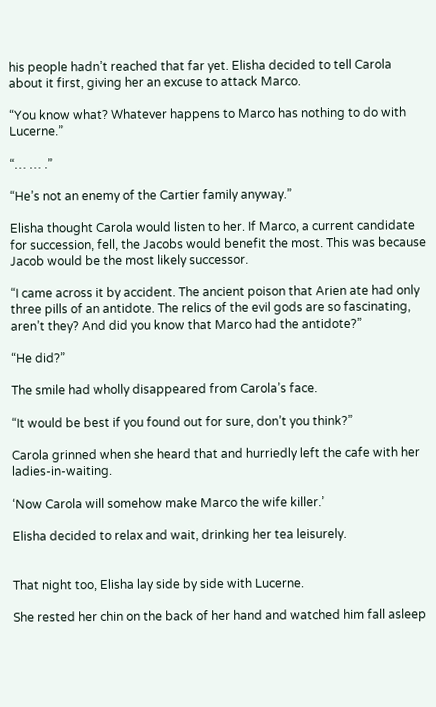his people hadn’t reached that far yet. Elisha decided to tell Carola about it first, giving her an excuse to attack Marco.

“You know what? Whatever happens to Marco has nothing to do with Lucerne.”

“… … .”

“He’s not an enemy of the Cartier family anyway.”

Elisha thought Carola would listen to her. If Marco, a current candidate for succession, fell, the Jacobs would benefit the most. This was because Jacob would be the most likely successor.

“I came across it by accident. The ancient poison that Arien ate had only three pills of an antidote. The relics of the evil gods are so fascinating, aren’t they? And did you know that Marco had the antidote?”

“He did?”

The smile had wholly disappeared from Carola’s face.

“It would be best if you found out for sure, don’t you think?”

Carola grinned when she heard that and hurriedly left the cafe with her ladies-in-waiting.

‘Now Carola will somehow make Marco the wife killer.’

Elisha decided to relax and wait, drinking her tea leisurely.


That night too, Elisha lay side by side with Lucerne.

She rested her chin on the back of her hand and watched him fall asleep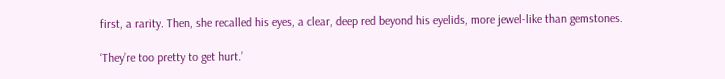first, a rarity. Then, she recalled his eyes, a clear, deep red beyond his eyelids, more jewel-like than gemstones.

‘They’re too pretty to get hurt.’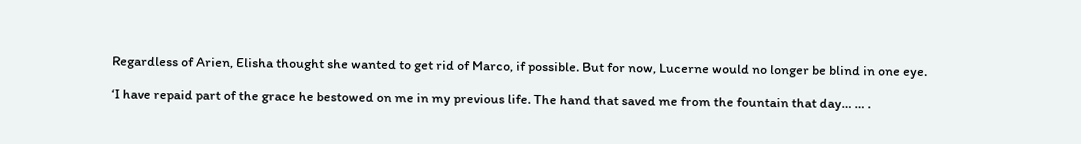Regardless of Arien, Elisha thought she wanted to get rid of Marco, if possible. But for now, Lucerne would no longer be blind in one eye.

‘I have repaid part of the grace he bestowed on me in my previous life. The hand that saved me from the fountain that day… … .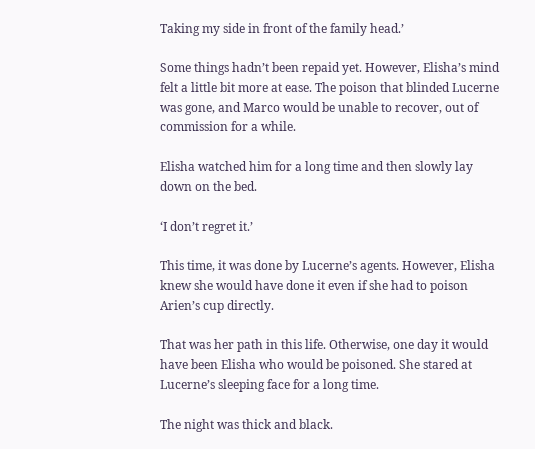Taking my side in front of the family head.’

Some things hadn’t been repaid yet. However, Elisha’s mind felt a little bit more at ease. The poison that blinded Lucerne was gone, and Marco would be unable to recover, out of commission for a while.

Elisha watched him for a long time and then slowly lay down on the bed.

‘I don’t regret it.’

This time, it was done by Lucerne’s agents. However, Elisha knew she would have done it even if she had to poison Arien’s cup directly.

That was her path in this life. Otherwise, one day it would have been Elisha who would be poisoned. She stared at Lucerne’s sleeping face for a long time.

The night was thick and black.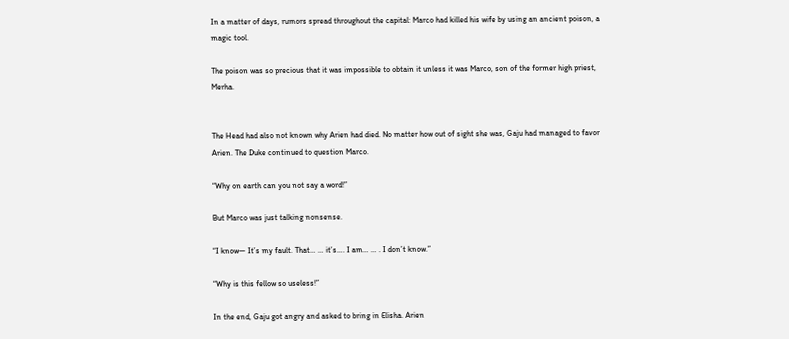In a matter of days, rumors spread throughout the capital: Marco had killed his wife by using an ancient poison, a magic tool.

The poison was so precious that it was impossible to obtain it unless it was Marco, son of the former high priest, Merha.


The Head had also not known why Arien had died. No matter how out of sight she was, Gaju had managed to favor Arien. The Duke continued to question Marco.

“Why on earth can you not say a word!”

But Marco was just talking nonsense.

“I know— It’s my fault. That… … it’s…. I am… … . I don’t know.”

“Why is this fellow so useless!”

In the end, Gaju got angry and asked to bring in Elisha. Arien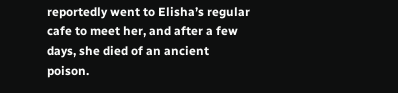reportedly went to Elisha’s regular cafe to meet her, and after a few days, she died of an ancient poison.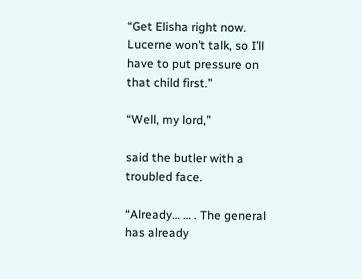“Get Elisha right now. Lucerne won’t talk, so I’ll have to put pressure on that child first.”

“Well, my lord,”

said the butler with a troubled face.

“Already… … . The general has already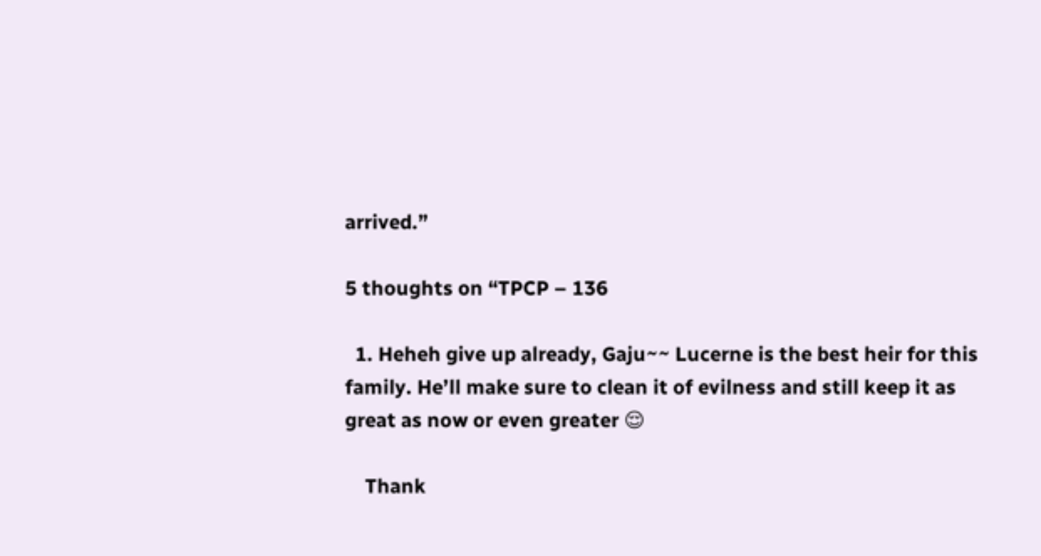arrived.”

5 thoughts on “TPCP – 136

  1. Heheh give up already, Gaju~~ Lucerne is the best heir for this family. He’ll make sure to clean it of evilness and still keep it as great as now or even greater 😌

    Thank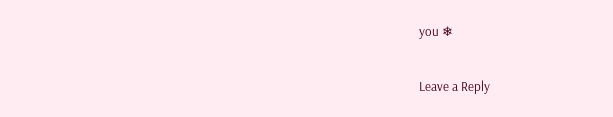you ❄

Leave a Reply